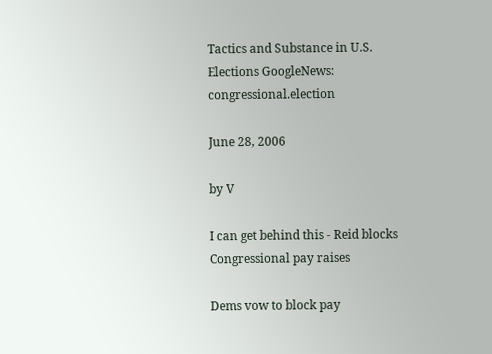Tactics and Substance in U.S. Elections GoogleNews: congressional.election

June 28, 2006

by V

I can get behind this - Reid blocks Congressional pay raises

Dems vow to block pay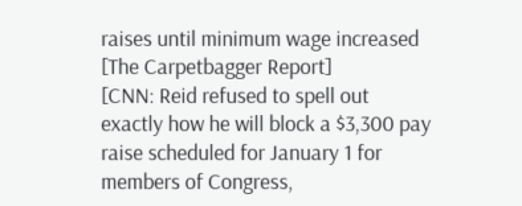raises until minimum wage increased [The Carpetbagger Report]
[CNN: Reid refused to spell out exactly how he will block a $3,300 pay raise scheduled for January 1 for members of Congress,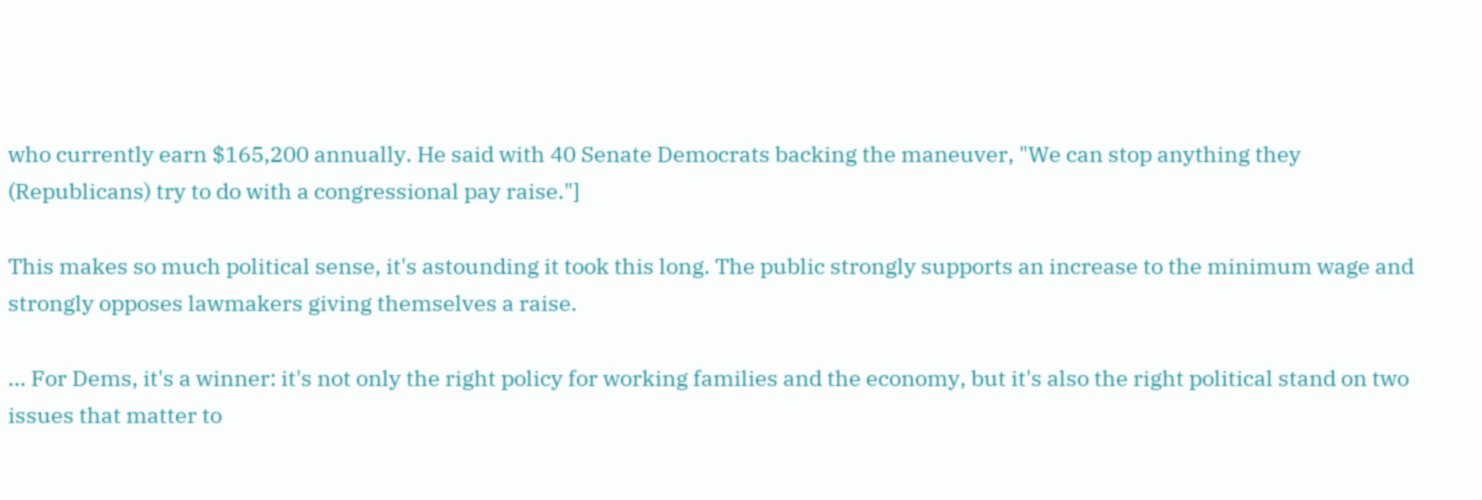who currently earn $165,200 annually. He said with 40 Senate Democrats backing the maneuver, "We can stop anything they (Republicans) try to do with a congressional pay raise."]

This makes so much political sense, it's astounding it took this long. The public strongly supports an increase to the minimum wage and strongly opposes lawmakers giving themselves a raise.

... For Dems, it's a winner: it's not only the right policy for working families and the economy, but it's also the right political stand on two issues that matter to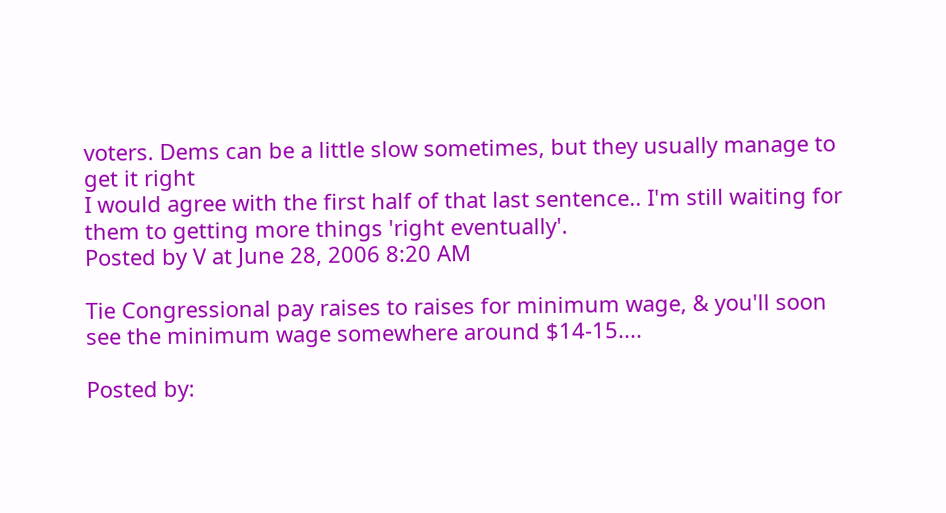voters. Dems can be a little slow sometimes, but they usually manage to get it right
I would agree with the first half of that last sentence.. I'm still waiting for them to getting more things 'right eventually'.
Posted by V at June 28, 2006 8:20 AM

Tie Congressional pay raises to raises for minimum wage, & you'll soon see the minimum wage somewhere around $14-15....

Posted by: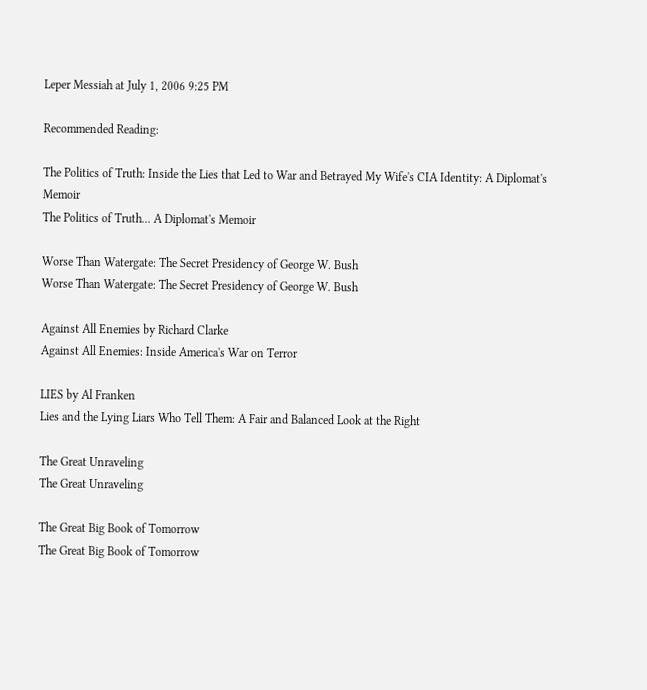Leper Messiah at July 1, 2006 9:25 PM

Recommended Reading:

The Politics of Truth: Inside the Lies that Led to War and Betrayed My Wife's CIA Identity: A Diplomat's Memoir
The Politics of Truth... A Diplomat's Memoir

Worse Than Watergate: The Secret Presidency of George W. Bush
Worse Than Watergate: The Secret Presidency of George W. Bush

Against All Enemies by Richard Clarke
Against All Enemies: Inside America's War on Terror

LIES by Al Franken
Lies and the Lying Liars Who Tell Them: A Fair and Balanced Look at the Right

The Great Unraveling
The Great Unraveling

The Great Big Book of Tomorrow
The Great Big Book of Tomorrow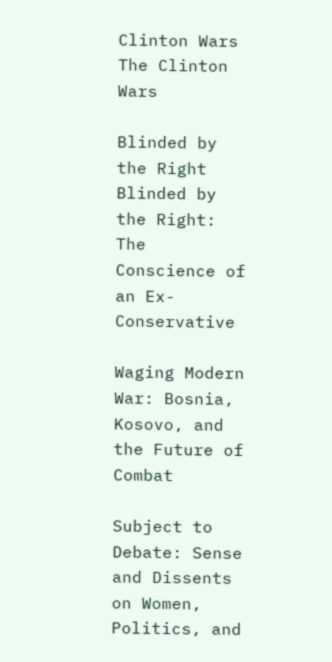Clinton Wars
The Clinton Wars

Blinded by the Right
Blinded by the Right: The Conscience of an Ex-Conservative

Waging Modern War: Bosnia, Kosovo, and the Future of Combat

Subject to Debate: Sense and Dissents on Women, Politics, and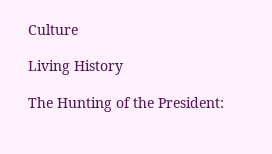Culture

Living History

The Hunting of the President: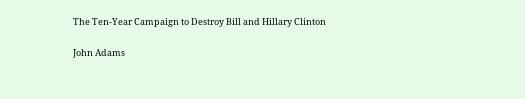The Ten-Year Campaign to Destroy Bill and Hillary Clinton

John Adams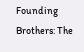Founding Brothers: The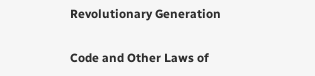Revolutionary Generation

Code and Other Laws of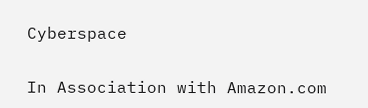Cyberspace

In Association with Amazon.com